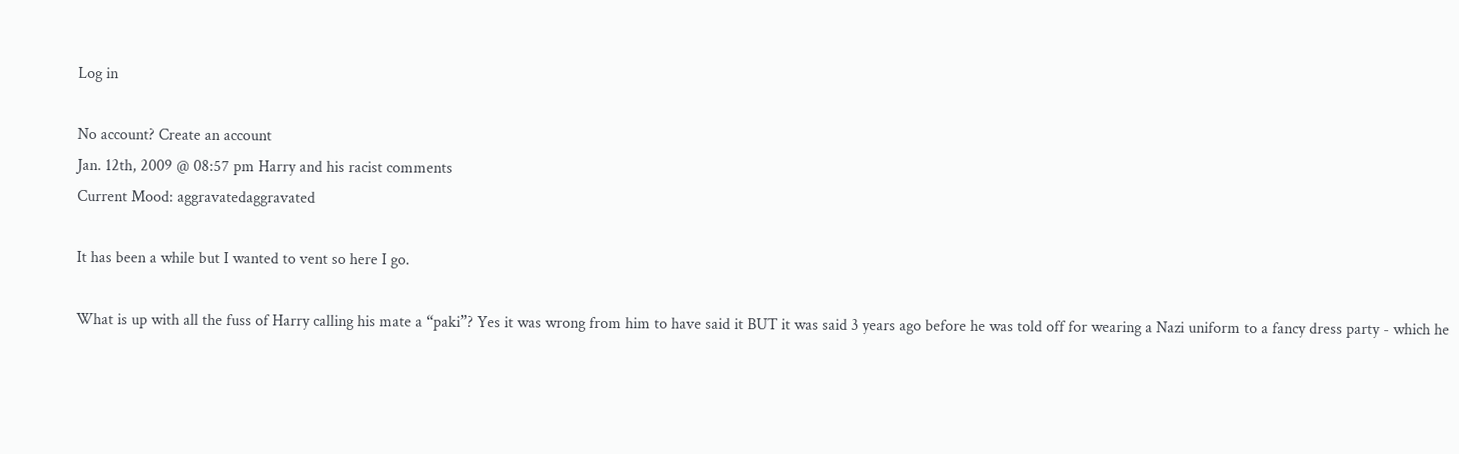Log in

No account? Create an account
Jan. 12th, 2009 @ 08:57 pm Harry and his racist comments
Current Mood: aggravatedaggravated

It has been a while but I wanted to vent so here I go.

What is up with all the fuss of Harry calling his mate a “paki”? Yes it was wrong from him to have said it BUT it was said 3 years ago before he was told off for wearing a Nazi uniform to a fancy dress party - which he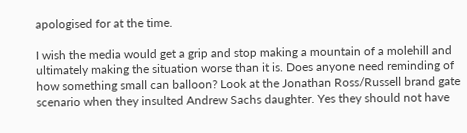apologised for at the time.

I wish the media would get a grip and stop making a mountain of a molehill and ultimately making the situation worse than it is. Does anyone need reminding of how something small can balloon? Look at the Jonathan Ross/Russell brand gate scenario when they insulted Andrew Sachs daughter. Yes they should not have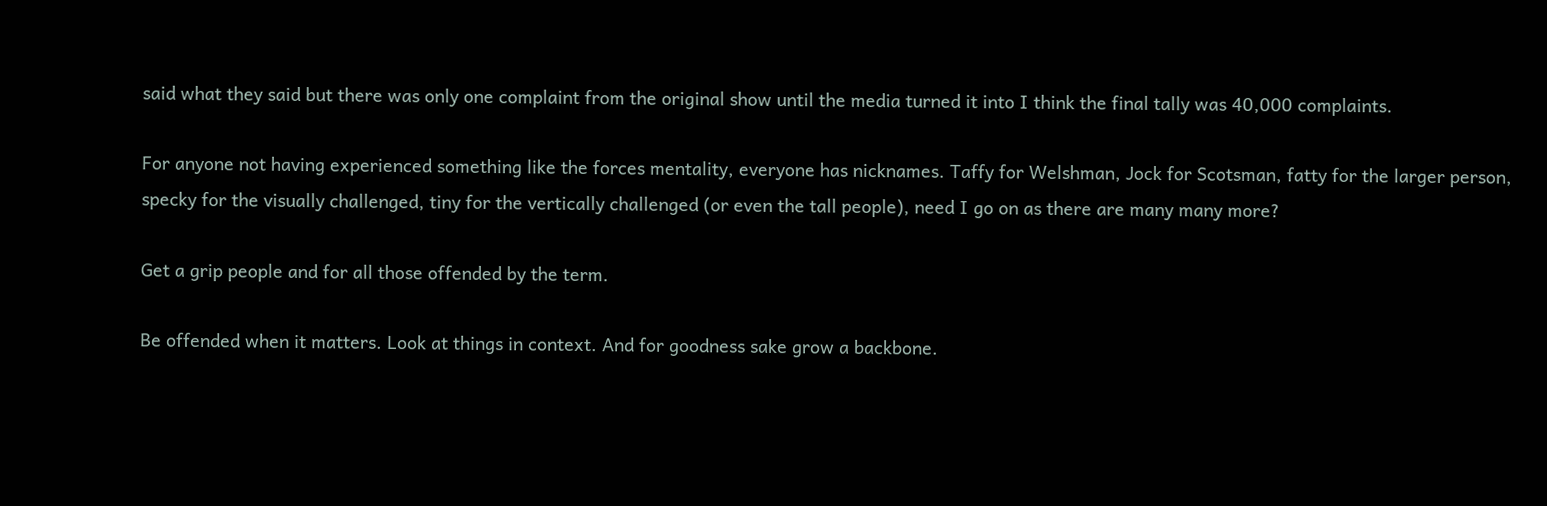said what they said but there was only one complaint from the original show until the media turned it into I think the final tally was 40,000 complaints.

For anyone not having experienced something like the forces mentality, everyone has nicknames. Taffy for Welshman, Jock for Scotsman, fatty for the larger person, specky for the visually challenged, tiny for the vertically challenged (or even the tall people), need I go on as there are many many more?

Get a grip people and for all those offended by the term.

Be offended when it matters. Look at things in context. And for goodness sake grow a backbone.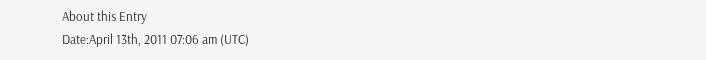About this Entry
Date:April 13th, 2011 07:06 am (UTC)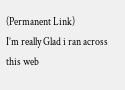(Permanent Link)
I’m really Glad i ran across this web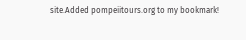site.Added pompeiitours.org to my bookmark!